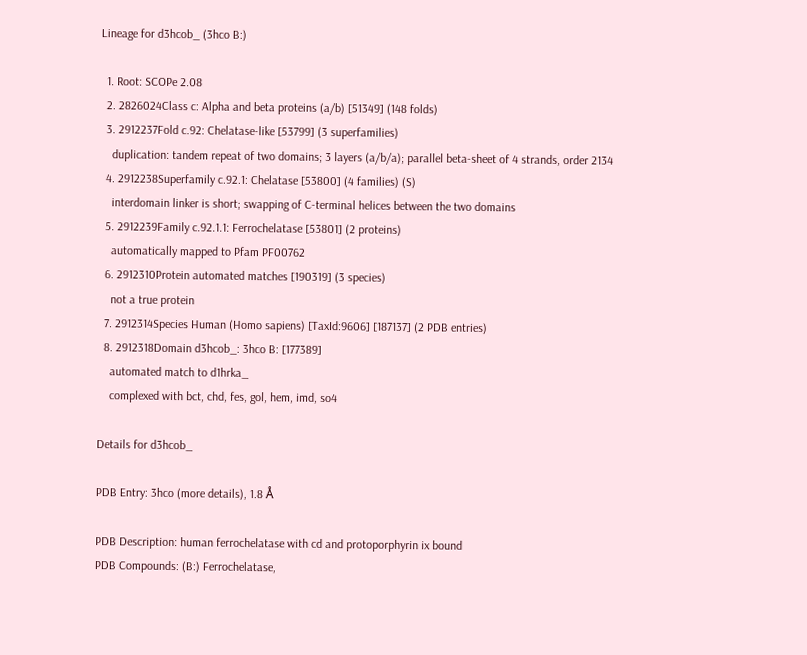Lineage for d3hcob_ (3hco B:)

  1. Root: SCOPe 2.08
  2. 2826024Class c: Alpha and beta proteins (a/b) [51349] (148 folds)
  3. 2912237Fold c.92: Chelatase-like [53799] (3 superfamilies)
    duplication: tandem repeat of two domains; 3 layers (a/b/a); parallel beta-sheet of 4 strands, order 2134
  4. 2912238Superfamily c.92.1: Chelatase [53800] (4 families) (S)
    interdomain linker is short; swapping of C-terminal helices between the two domains
  5. 2912239Family c.92.1.1: Ferrochelatase [53801] (2 proteins)
    automatically mapped to Pfam PF00762
  6. 2912310Protein automated matches [190319] (3 species)
    not a true protein
  7. 2912314Species Human (Homo sapiens) [TaxId:9606] [187137] (2 PDB entries)
  8. 2912318Domain d3hcob_: 3hco B: [177389]
    automated match to d1hrka_
    complexed with bct, chd, fes, gol, hem, imd, so4

Details for d3hcob_

PDB Entry: 3hco (more details), 1.8 Å

PDB Description: human ferrochelatase with cd and protoporphyrin ix bound
PDB Compounds: (B:) Ferrochelatase,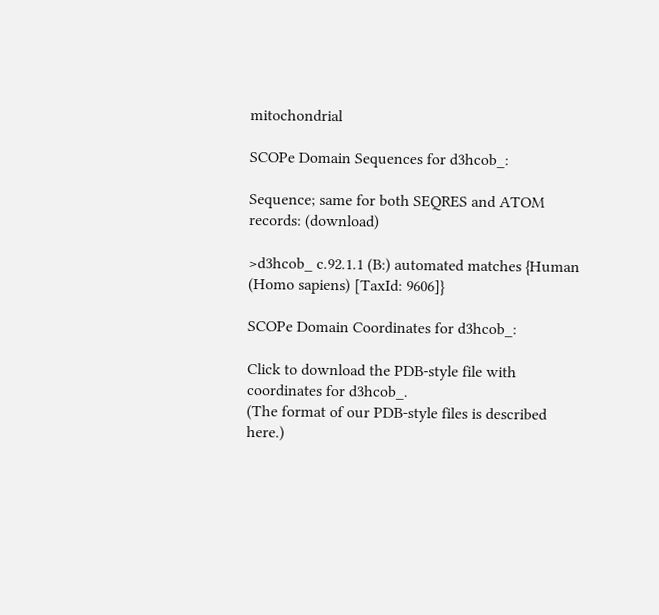mitochondrial

SCOPe Domain Sequences for d3hcob_:

Sequence; same for both SEQRES and ATOM records: (download)

>d3hcob_ c.92.1.1 (B:) automated matches {Human (Homo sapiens) [TaxId: 9606]}

SCOPe Domain Coordinates for d3hcob_:

Click to download the PDB-style file with coordinates for d3hcob_.
(The format of our PDB-style files is described here.)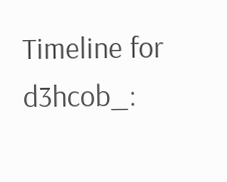Timeline for d3hcob_: